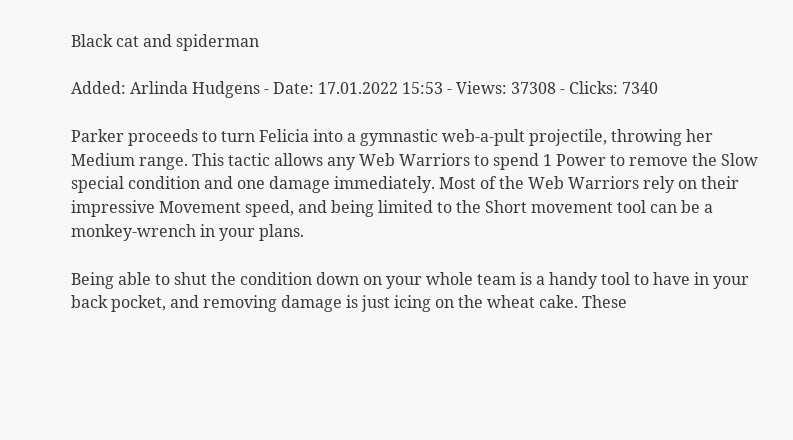Black cat and spiderman

Added: Arlinda Hudgens - Date: 17.01.2022 15:53 - Views: 37308 - Clicks: 7340

Parker proceeds to turn Felicia into a gymnastic web-a-pult projectile, throwing her Medium range. This tactic allows any Web Warriors to spend 1 Power to remove the Slow special condition and one damage immediately. Most of the Web Warriors rely on their impressive Movement speed, and being limited to the Short movement tool can be a monkey-wrench in your plans.

Being able to shut the condition down on your whole team is a handy tool to have in your back pocket, and removing damage is just icing on the wheat cake. These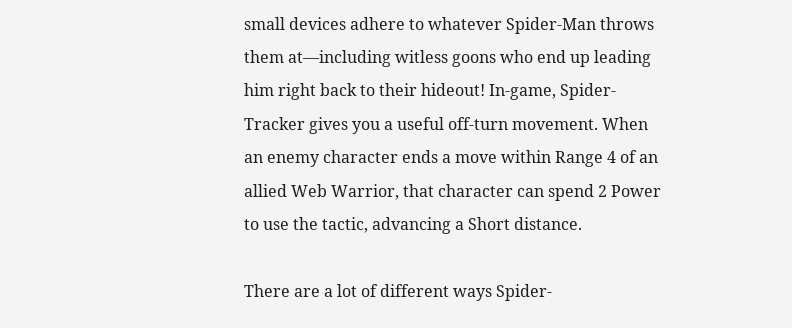small devices adhere to whatever Spider-Man throws them at—including witless goons who end up leading him right back to their hideout! In-game, Spider-Tracker gives you a useful off-turn movement. When an enemy character ends a move within Range 4 of an allied Web Warrior, that character can spend 2 Power to use the tactic, advancing a Short distance.

There are a lot of different ways Spider-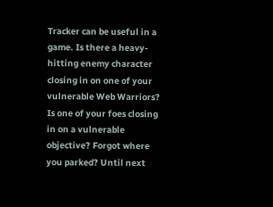Tracker can be useful in a game. Is there a heavy-hitting enemy character closing in on one of your vulnerable Web Warriors? Is one of your foes closing in on a vulnerable objective? Forgot where you parked? Until next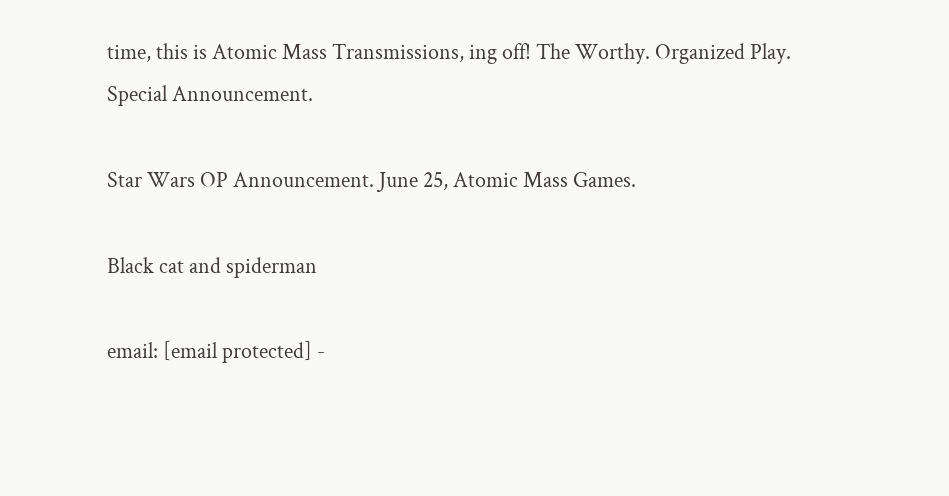time, this is Atomic Mass Transmissions, ing off! The Worthy. Organized Play. Special Announcement.

Star Wars OP Announcement. June 25, Atomic Mass Games.

Black cat and spiderman

email: [email protected] -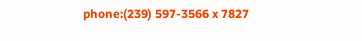phone:(239) 597-3566 x 7827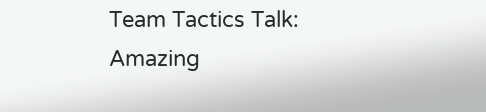Team Tactics Talk: Amazing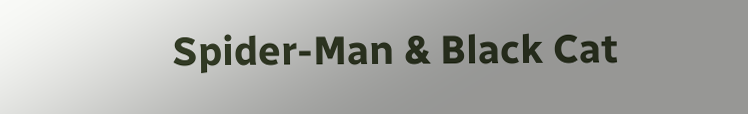Spider-Man & Black Cat